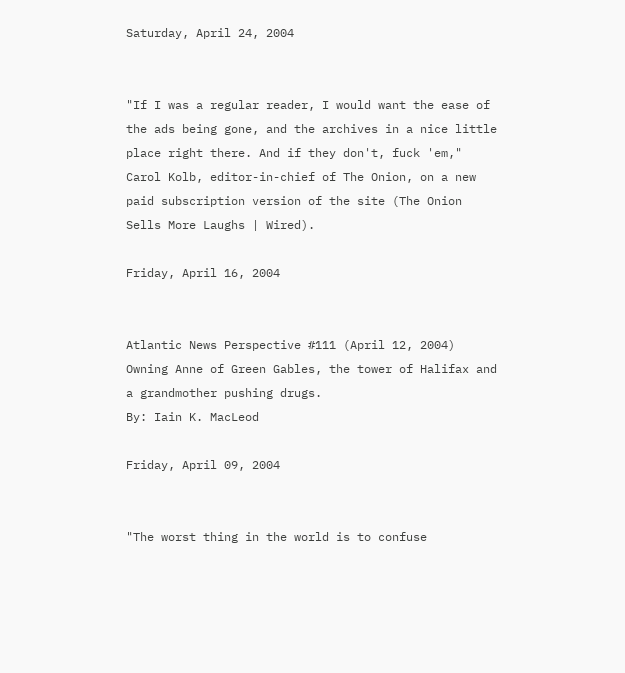Saturday, April 24, 2004


"If I was a regular reader, I would want the ease of the ads being gone, and the archives in a nice little place right there. And if they don't, fuck 'em," Carol Kolb, editor-in-chief of The Onion, on a new paid subscription version of the site (The Onion Sells More Laughs | Wired).

Friday, April 16, 2004


Atlantic News Perspective #111 (April 12, 2004)
Owning Anne of Green Gables, the tower of Halifax and a grandmother pushing drugs.
By: Iain K. MacLeod

Friday, April 09, 2004


"The worst thing in the world is to confuse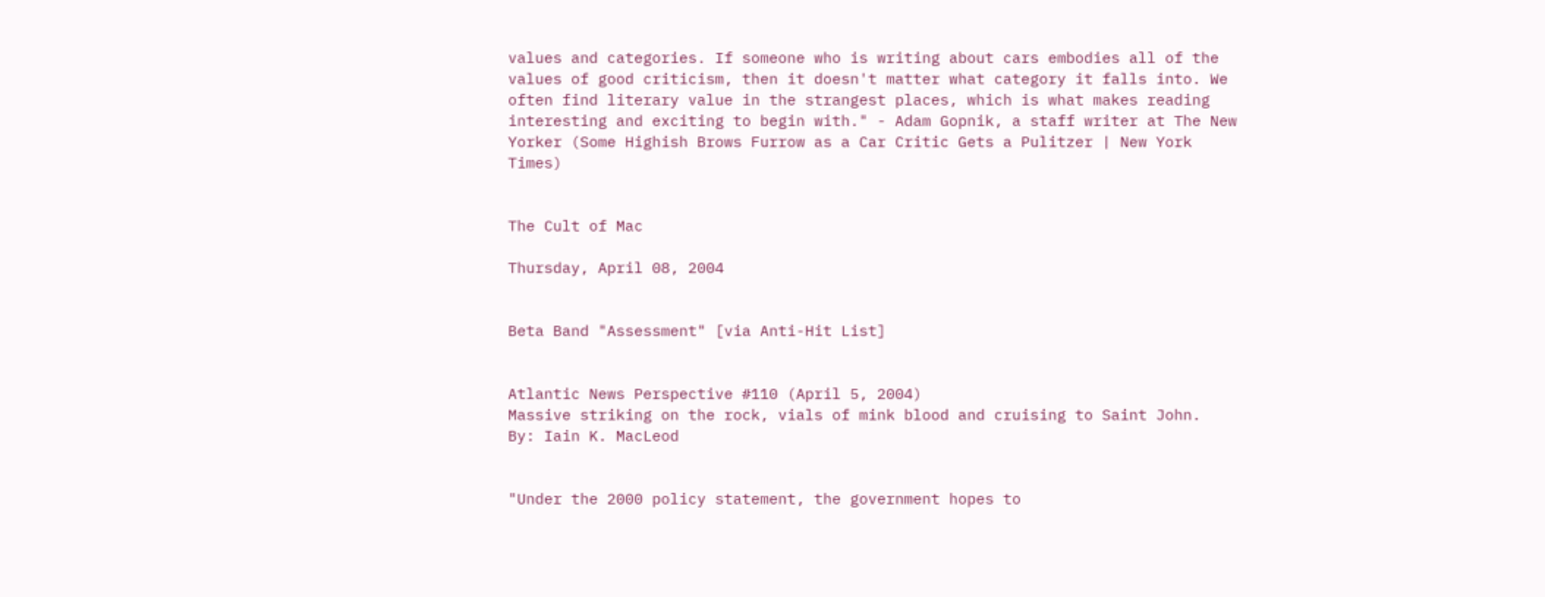values and categories. If someone who is writing about cars embodies all of the values of good criticism, then it doesn't matter what category it falls into. We often find literary value in the strangest places, which is what makes reading interesting and exciting to begin with." - Adam Gopnik, a staff writer at The New Yorker (Some Highish Brows Furrow as a Car Critic Gets a Pulitzer | New York Times)


The Cult of Mac

Thursday, April 08, 2004


Beta Band "Assessment" [via Anti-Hit List]


Atlantic News Perspective #110 (April 5, 2004)
Massive striking on the rock, vials of mink blood and cruising to Saint John.
By: Iain K. MacLeod


"Under the 2000 policy statement, the government hopes to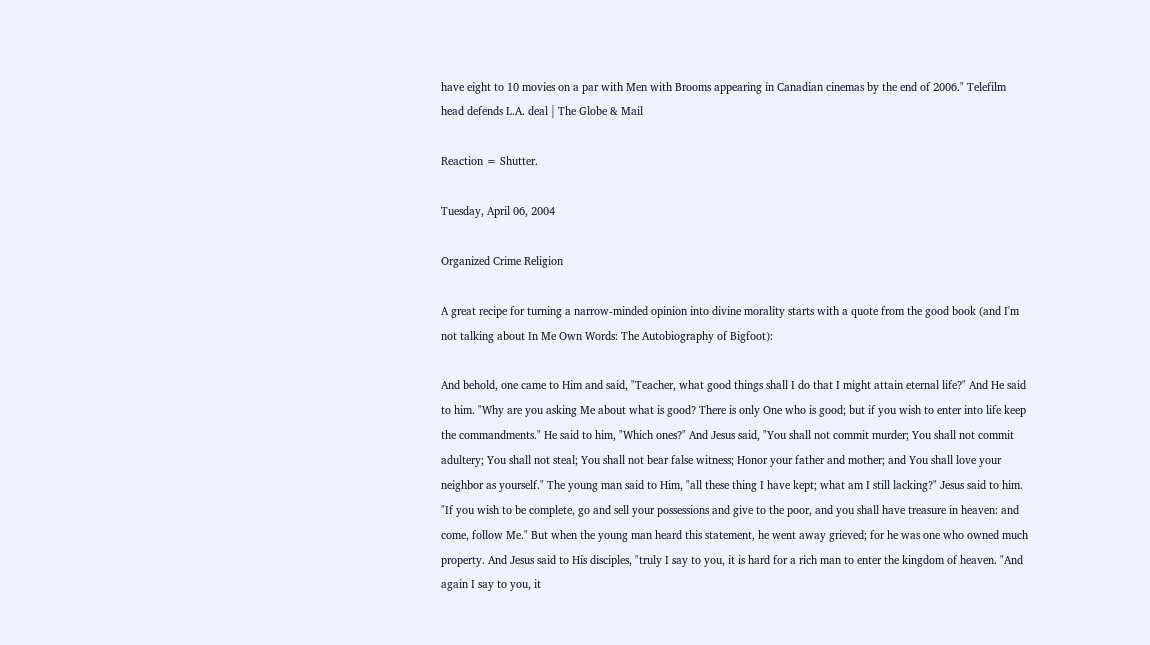have eight to 10 movies on a par with Men with Brooms appearing in Canadian cinemas by the end of 2006." Telefilm head defends L.A. deal | The Globe & Mail

Reaction = Shutter.

Tuesday, April 06, 2004

Organized Crime Religion

A great recipe for turning a narrow-minded opinion into divine morality starts with a quote from the good book (and I'm not talking about In Me Own Words: The Autobiography of Bigfoot):

And behold, one came to Him and said, "Teacher, what good things shall I do that I might attain eternal life?" And He said to him. "Why are you asking Me about what is good? There is only One who is good; but if you wish to enter into life keep the commandments." He said to him, "Which ones?" And Jesus said, "You shall not commit murder; You shall not commit adultery; You shall not steal; You shall not bear false witness; Honor your father and mother; and You shall love your neighbor as yourself." The young man said to Him, "all these thing I have kept; what am I still lacking?" Jesus said to him. "If you wish to be complete, go and sell your possessions and give to the poor, and you shall have treasure in heaven: and come, follow Me." But when the young man heard this statement, he went away grieved; for he was one who owned much property. And Jesus said to His disciples, "truly I say to you, it is hard for a rich man to enter the kingdom of heaven. "And again I say to you, it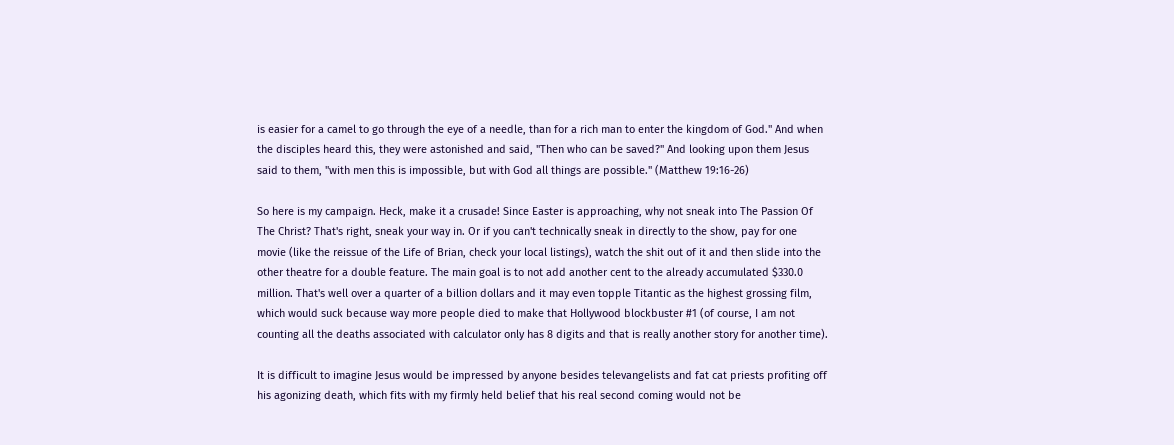is easier for a camel to go through the eye of a needle, than for a rich man to enter the kingdom of God." And when the disciples heard this, they were astonished and said, "Then who can be saved?" And looking upon them Jesus said to them, "with men this is impossible, but with God all things are possible." (Matthew 19:16-26)

So here is my campaign. Heck, make it a crusade! Since Easter is approaching, why not sneak into The Passion Of The Christ? That's right, sneak your way in. Or if you can't technically sneak in directly to the show, pay for one movie (like the reissue of the Life of Brian, check your local listings), watch the shit out of it and then slide into the other theatre for a double feature. The main goal is to not add another cent to the already accumulated $330.0 million. That's well over a quarter of a billion dollars and it may even topple Titantic as the highest grossing film, which would suck because way more people died to make that Hollywood blockbuster #1 (of course, I am not counting all the deaths associated with calculator only has 8 digits and that is really another story for another time).

It is difficult to imagine Jesus would be impressed by anyone besides televangelists and fat cat priests profiting off his agonizing death, which fits with my firmly held belief that his real second coming would not be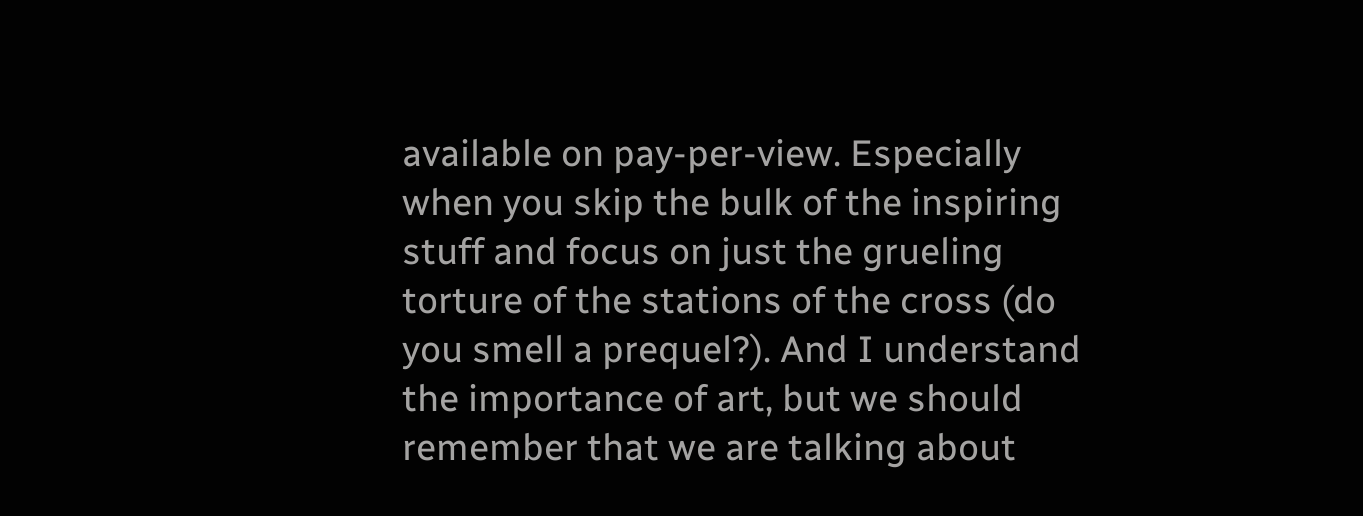available on pay-per-view. Especially when you skip the bulk of the inspiring stuff and focus on just the grueling torture of the stations of the cross (do you smell a prequel?). And I understand the importance of art, but we should remember that we are talking about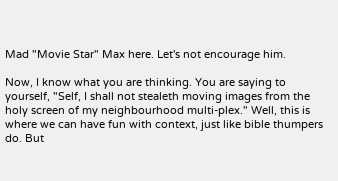Mad "Movie Star" Max here. Let's not encourage him.

Now, I know what you are thinking. You are saying to yourself, "Self, I shall not stealeth moving images from the holy screen of my neighbourhood multi-plex." Well, this is where we can have fun with context, just like bible thumpers do. But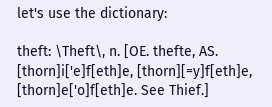let's use the dictionary:

theft: \Theft\, n. [OE. thefte, AS. [thorn]i['e]f[eth]e, [thorn][=y]f[eth]e, [thorn]e['o]f[eth]e. See Thief.]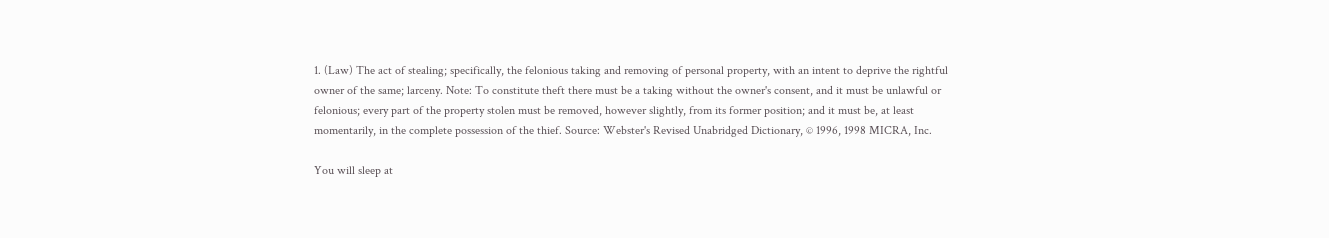1. (Law) The act of stealing; specifically, the felonious taking and removing of personal property, with an intent to deprive the rightful owner of the same; larceny. Note: To constitute theft there must be a taking without the owner's consent, and it must be unlawful or felonious; every part of the property stolen must be removed, however slightly, from its former position; and it must be, at least momentarily, in the complete possession of the thief. Source: Webster's Revised Unabridged Dictionary, © 1996, 1998 MICRA, Inc.

You will sleep at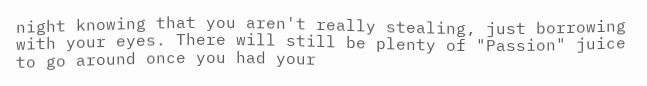night knowing that you aren't really stealing, just borrowing with your eyes. There will still be plenty of "Passion" juice to go around once you had your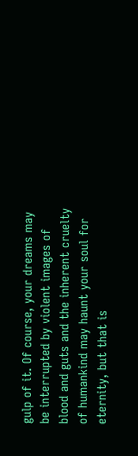gulp of it. Of course, your dreams may be interrupted by violent images of blood and guts and the inherent cruelty of humankind may haunt your soul for eternity, but that is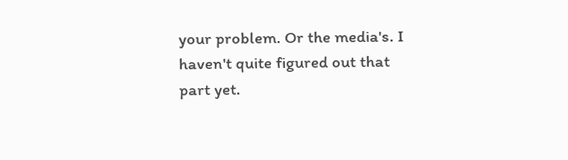your problem. Or the media's. I haven't quite figured out that part yet.